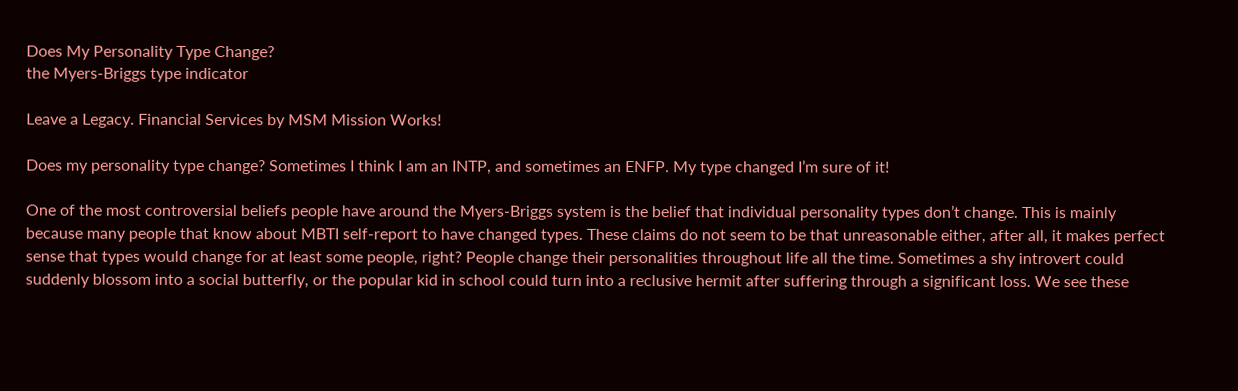Does My Personality Type Change?
the Myers-Briggs type indicator

Leave a Legacy. Financial Services by MSM Mission Works!

Does my personality type change? Sometimes I think I am an INTP, and sometimes an ENFP. My type changed I’m sure of it!

One of the most controversial beliefs people have around the Myers-Briggs system is the belief that individual personality types don’t change. This is mainly because many people that know about MBTI self-report to have changed types. These claims do not seem to be that unreasonable either, after all, it makes perfect sense that types would change for at least some people, right? People change their personalities throughout life all the time. Sometimes a shy introvert could suddenly blossom into a social butterfly, or the popular kid in school could turn into a reclusive hermit after suffering through a significant loss. We see these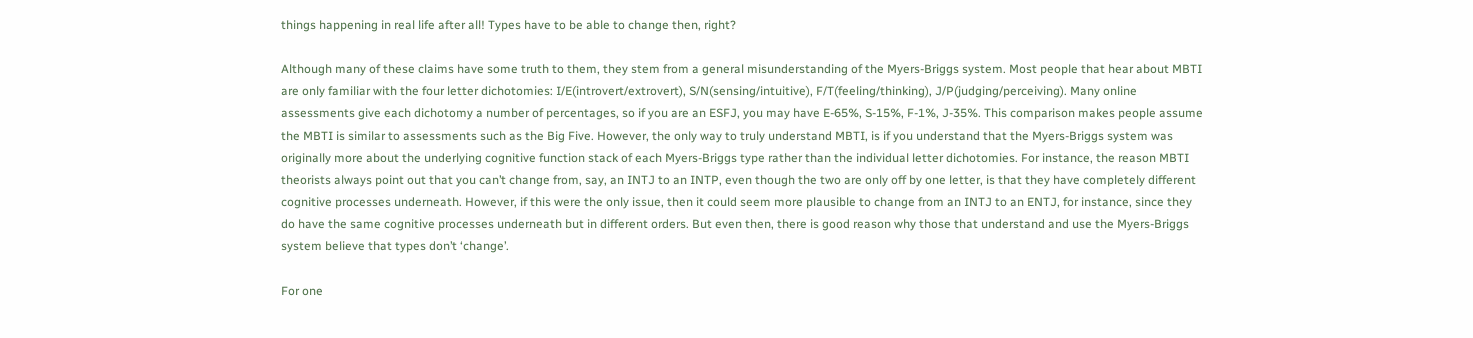things happening in real life after all! Types have to be able to change then, right?

Although many of these claims have some truth to them, they stem from a general misunderstanding of the Myers-Briggs system. Most people that hear about MBTI are only familiar with the four letter dichotomies: I/E(introvert/extrovert), S/N(sensing/intuitive), F/T(feeling/thinking), J/P(judging/perceiving). Many online assessments give each dichotomy a number of percentages, so if you are an ESFJ, you may have E-65%, S-15%, F-1%, J-35%. This comparison makes people assume the MBTI is similar to assessments such as the Big Five. However, the only way to truly understand MBTI, is if you understand that the Myers-Briggs system was originally more about the underlying cognitive function stack of each Myers-Briggs type rather than the individual letter dichotomies. For instance, the reason MBTI theorists always point out that you can’t change from, say, an INTJ to an INTP, even though the two are only off by one letter, is that they have completely different cognitive processes underneath. However, if this were the only issue, then it could seem more plausible to change from an INTJ to an ENTJ, for instance, since they do have the same cognitive processes underneath but in different orders. But even then, there is good reason why those that understand and use the Myers-Briggs system believe that types don’t ‘change’.

For one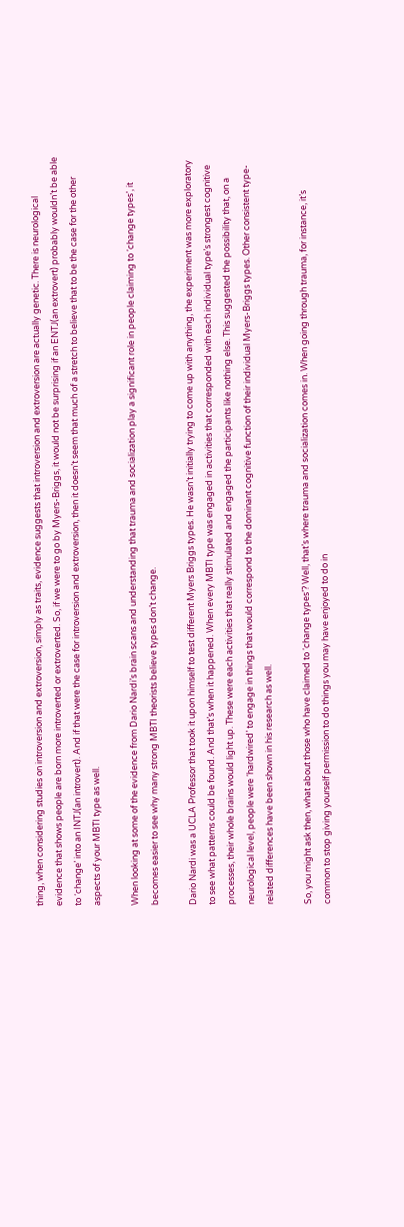thing, when considering studies on introversion and extroversion, simply as traits, evidence suggests that introversion and extroversion are actually genetic. There is neurological evidence that shows people are born more introverted or extroverted. So, if we were to go by Myers-Briggs, it would not be surprising if an ENTJ(an extrovert) probably wouldn’t be able to ‘change’ into an INTJ(an introvert). And if that were the case for introversion and extroversion, then it doesn’t seem that much of a stretch to believe that to be the case for the other aspects of your MBTI type as well.

When looking at some of the evidence from Dario Nardi’s brain scans and understanding that trauma and socialization play a significant role in people claiming to ‘change types’, it becomes easier to see why many strong MBTI theorists believe types don’t change.

Dario Nardi was a UCLA Professor that took it upon himself to test different Myers Briggs types. He wasn’t initially trying to come up with anything, the experiment was more exploratory to see what patterns could be found. And that’s when it happened. When every MBTI type was engaged in activities that corresponded with each individual type’s strongest cognitive processes, their whole brains would light up. These were each activities that really stimulated and engaged the participants like nothing else. This suggested the possibility that, on a neurological level, people were ‘hardwired’ to engage in things that would correspond to the dominant cognitive function of their individual Myers-Briggs types. Other consistent type-related differences have been shown in his research as well.

So, you might ask then, what about those who have claimed to ‘change types’? Well, that’s where trauma and socialization comes in. When going through trauma, for instance, it’s common to stop giving yourself permission to do things you may have enjoyed to do in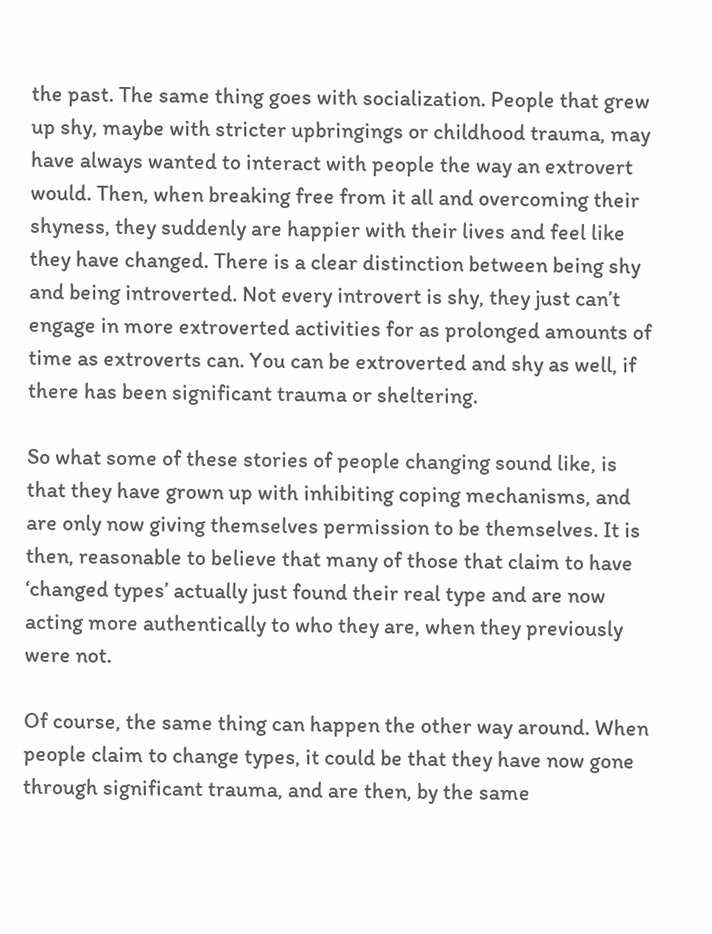the past. The same thing goes with socialization. People that grew up shy, maybe with stricter upbringings or childhood trauma, may have always wanted to interact with people the way an extrovert would. Then, when breaking free from it all and overcoming their shyness, they suddenly are happier with their lives and feel like they have changed. There is a clear distinction between being shy and being introverted. Not every introvert is shy, they just can’t engage in more extroverted activities for as prolonged amounts of time as extroverts can. You can be extroverted and shy as well, if there has been significant trauma or sheltering.

So what some of these stories of people changing sound like, is that they have grown up with inhibiting coping mechanisms, and are only now giving themselves permission to be themselves. It is then, reasonable to believe that many of those that claim to have ‘changed types’ actually just found their real type and are now acting more authentically to who they are, when they previously were not.

Of course, the same thing can happen the other way around. When people claim to change types, it could be that they have now gone through significant trauma, and are then, by the same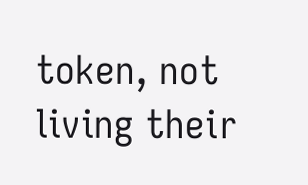token, not living their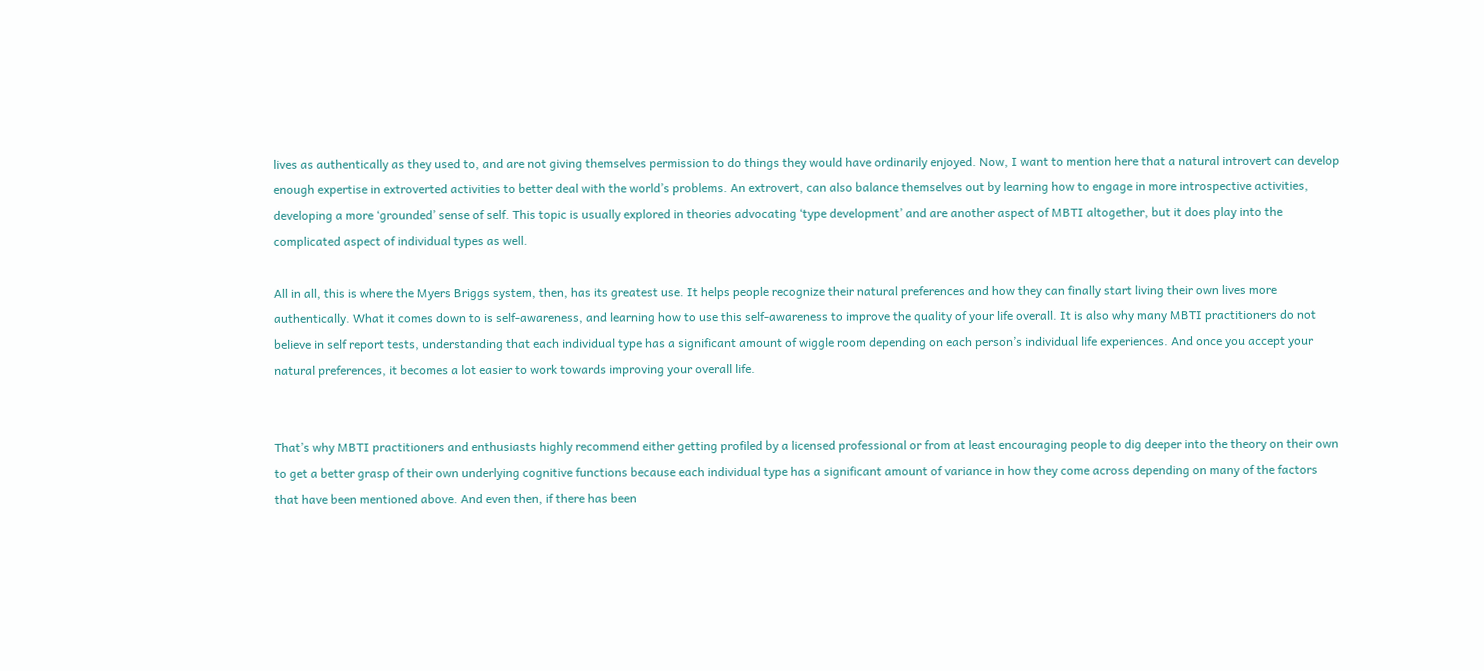lives as authentically as they used to, and are not giving themselves permission to do things they would have ordinarily enjoyed. Now, I want to mention here that a natural introvert can develop enough expertise in extroverted activities to better deal with the world’s problems. An extrovert, can also balance themselves out by learning how to engage in more introspective activities, developing a more ‘grounded’ sense of self. This topic is usually explored in theories advocating ‘type development’ and are another aspect of MBTI altogether, but it does play into the complicated aspect of individual types as well.

All in all, this is where the Myers Briggs system, then, has its greatest use. It helps people recognize their natural preferences and how they can finally start living their own lives more authentically. What it comes down to is self-awareness, and learning how to use this self-awareness to improve the quality of your life overall. It is also why many MBTI practitioners do not believe in self report tests, understanding that each individual type has a significant amount of wiggle room depending on each person’s individual life experiences. And once you accept your natural preferences, it becomes a lot easier to work towards improving your overall life.


That’s why MBTI practitioners and enthusiasts highly recommend either getting profiled by a licensed professional or from at least encouraging people to dig deeper into the theory on their own to get a better grasp of their own underlying cognitive functions because each individual type has a significant amount of variance in how they come across depending on many of the factors that have been mentioned above. And even then, if there has been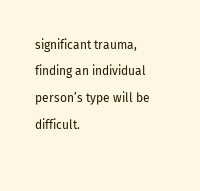significant trauma, finding an individual person’s type will be difficult.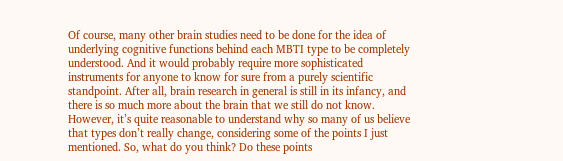Of course, many other brain studies need to be done for the idea of underlying cognitive functions behind each MBTI type to be completely understood. And it would probably require more sophisticated instruments for anyone to know for sure from a purely scientific standpoint. After all, brain research in general is still in its infancy, and there is so much more about the brain that we still do not know. However, it’s quite reasonable to understand why so many of us believe that types don’t really change, considering some of the points I just mentioned. So, what do you think? Do these points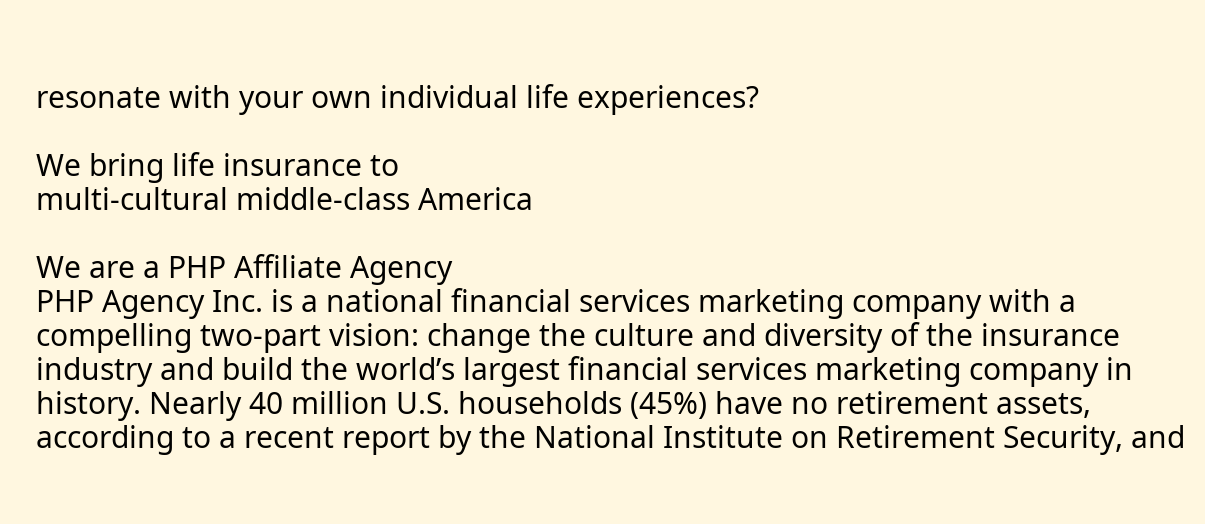resonate with your own individual life experiences?

We bring life insurance to
multi-cultural middle-class America

We are a PHP Affiliate Agency
PHP Agency Inc. is a national financial services marketing company with a compelling two-part vision: change the culture and diversity of the insurance industry and build the world’s largest financial services marketing company in history. Nearly 40 million U.S. households (45%) have no retirement assets, according to a recent report by the National Institute on Retirement Security, and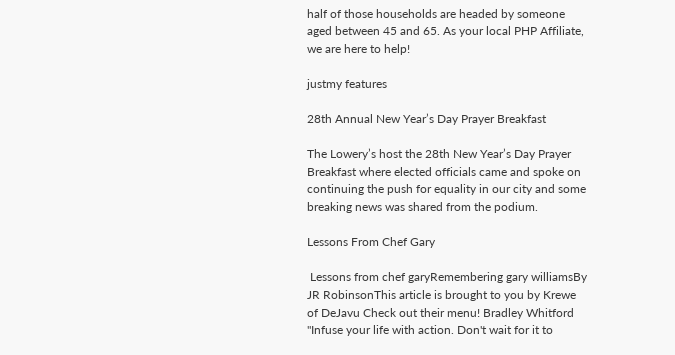half of those households are headed by someone aged between 45 and 65. As your local PHP Affiliate, we are here to help!

justmy features

28th Annual New Year’s Day Prayer Breakfast

The Lowery’s host the 28th New Year’s Day Prayer Breakfast where elected officials came and spoke on continuing the push for equality in our city and some breaking news was shared from the podium.

Lessons From Chef Gary

 Lessons from chef garyRemembering gary williamsBy JR RobinsonThis article is brought to you by Krewe of DeJavu Check out their menu! Bradley Whitford "Infuse your life with action. Don't wait for it to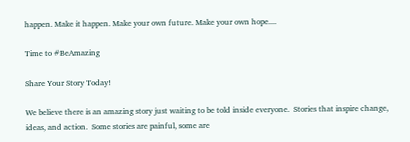happen. Make it happen. Make your own future. Make your own hope....

Time to #BeAmazing

Share Your Story Today!

We believe there is an amazing story just waiting to be told inside everyone.  Stories that inspire change, ideas, and action.  Some stories are painful, some are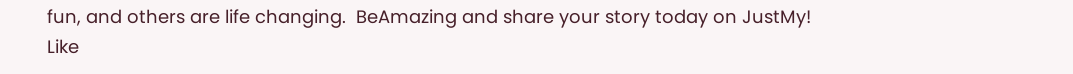fun, and others are life changing.  BeAmazing and share your story today on JustMy!
Like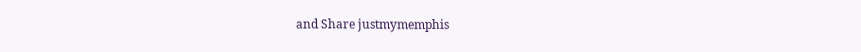and Share justmymemphis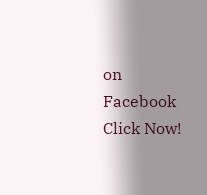on Facebook Click Now!